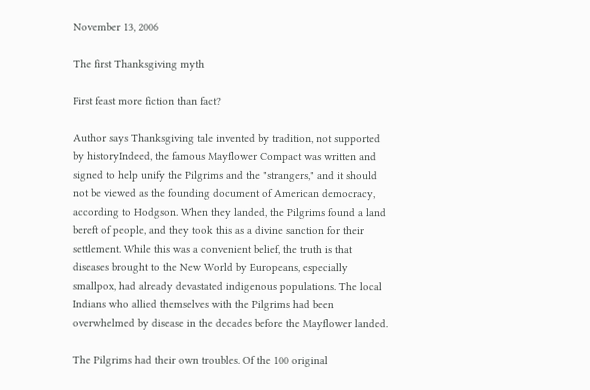November 13, 2006

The first Thanksgiving myth

First feast more fiction than fact?

Author says Thanksgiving tale invented by tradition, not supported by historyIndeed, the famous Mayflower Compact was written and signed to help unify the Pilgrims and the "strangers," and it should not be viewed as the founding document of American democracy, according to Hodgson. When they landed, the Pilgrims found a land bereft of people, and they took this as a divine sanction for their settlement. While this was a convenient belief, the truth is that diseases brought to the New World by Europeans, especially smallpox, had already devastated indigenous populations. The local Indians who allied themselves with the Pilgrims had been overwhelmed by disease in the decades before the Mayflower landed.

The Pilgrims had their own troubles. Of the 100 original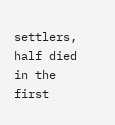settlers, half died in the first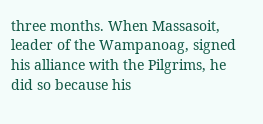three months. When Massasoit, leader of the Wampanoag, signed his alliance with the Pilgrims, he did so because his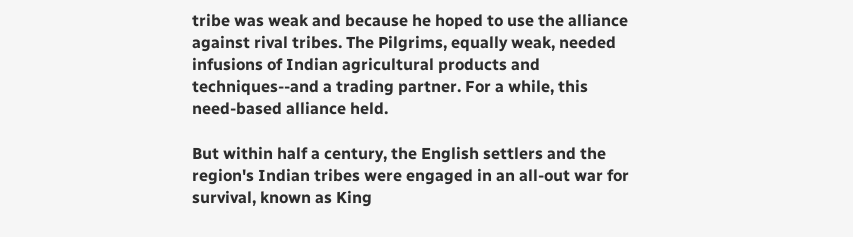tribe was weak and because he hoped to use the alliance against rival tribes. The Pilgrims, equally weak, needed infusions of Indian agricultural products and techniques--and a trading partner. For a while, this need-based alliance held.

But within half a century, the English settlers and the region's Indian tribes were engaged in an all-out war for survival, known as King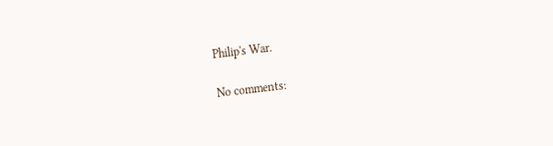Philip's War.

No comments: